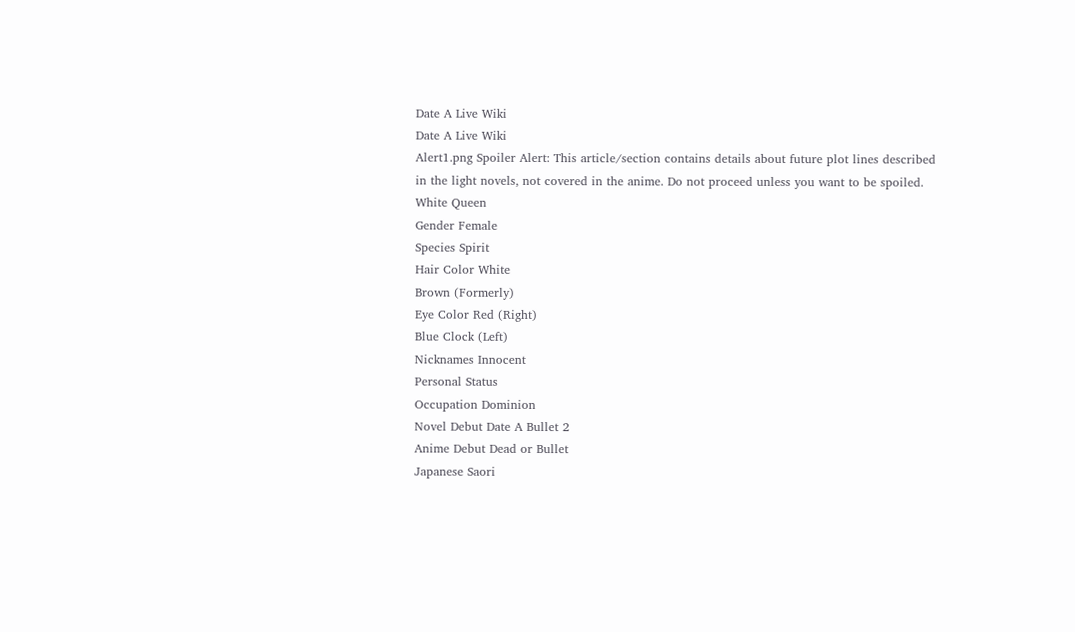Date A Live Wiki
Date A Live Wiki
Alert1.png Spoiler Alert: This article/section contains details about future plot lines described in the light novels, not covered in the anime. Do not proceed unless you want to be spoiled.
White Queen
Gender Female
Species Spirit
Hair Color White
Brown (Formerly)
Eye Color Red (Right)
Blue Clock (Left)
Nicknames Innocent
Personal Status
Occupation Dominion
Novel Debut Date A Bullet 2
Anime Debut Dead or Bullet
Japanese Saori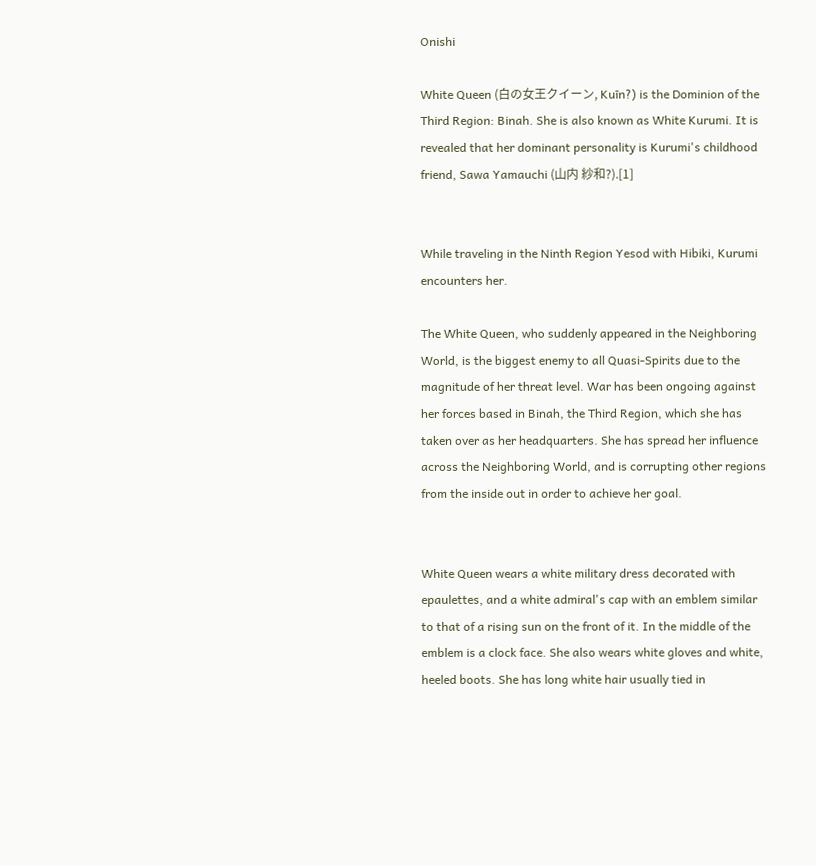Onishi

White Queen (白の女王クイーン, Kuīn?) is the Dominion of the Third Region: Binah. She is also known as White Kurumi. It is revealed that her dominant personality is Kurumi's childhood friend, Sawa Yamauchi (山内 紗和?).[1]


While traveling in the Ninth Region Yesod with Hibiki, Kurumi encounters her.

The White Queen, who suddenly appeared in the Neighboring World, is the biggest enemy to all Quasi-Spirits due to the magnitude of her threat level. War has been ongoing against her forces based in Binah, the Third Region, which she has taken over as her headquarters. She has spread her influence across the Neighboring World, and is corrupting other regions from the inside out in order to achieve her goal.


White Queen wears a white military dress decorated with epaulettes, and a white admiral's cap with an emblem similar to that of a rising sun on the front of it. In the middle of the emblem is a clock face. She also wears white gloves and white, heeled boots. She has long white hair usually tied in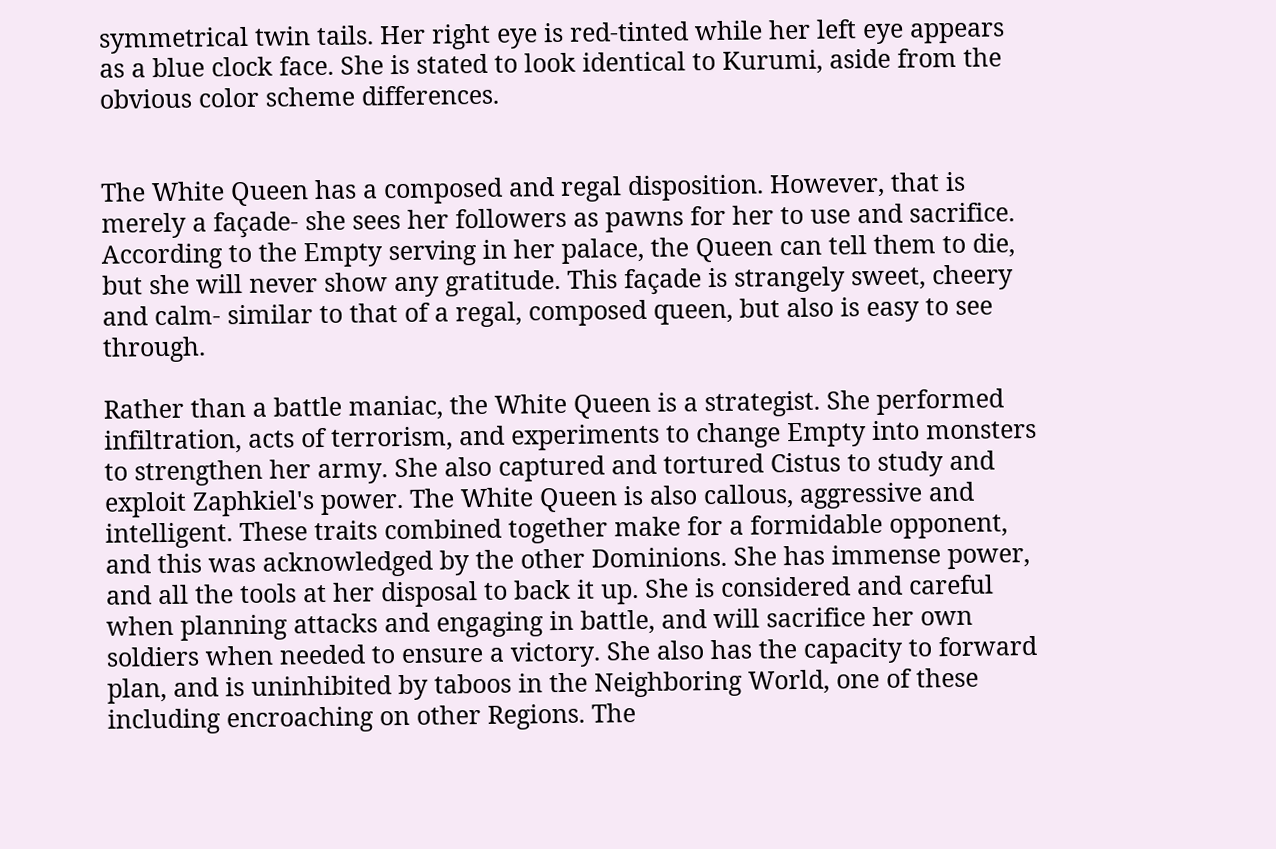symmetrical twin tails. Her right eye is red-tinted while her left eye appears as a blue clock face. She is stated to look identical to Kurumi, aside from the obvious color scheme differences.


The White Queen has a composed and regal disposition. However, that is merely a façade- she sees her followers as pawns for her to use and sacrifice. According to the Empty serving in her palace, the Queen can tell them to die, but she will never show any gratitude. This façade is strangely sweet, cheery and calm- similar to that of a regal, composed queen, but also is easy to see through.

Rather than a battle maniac, the White Queen is a strategist. She performed infiltration, acts of terrorism, and experiments to change Empty into monsters to strengthen her army. She also captured and tortured Cistus to study and exploit Zaphkiel's power. The White Queen is also callous, aggressive and intelligent. These traits combined together make for a formidable opponent, and this was acknowledged by the other Dominions. She has immense power, and all the tools at her disposal to back it up. She is considered and careful when planning attacks and engaging in battle, and will sacrifice her own soldiers when needed to ensure a victory. She also has the capacity to forward plan, and is uninhibited by taboos in the Neighboring World, one of these including encroaching on other Regions. The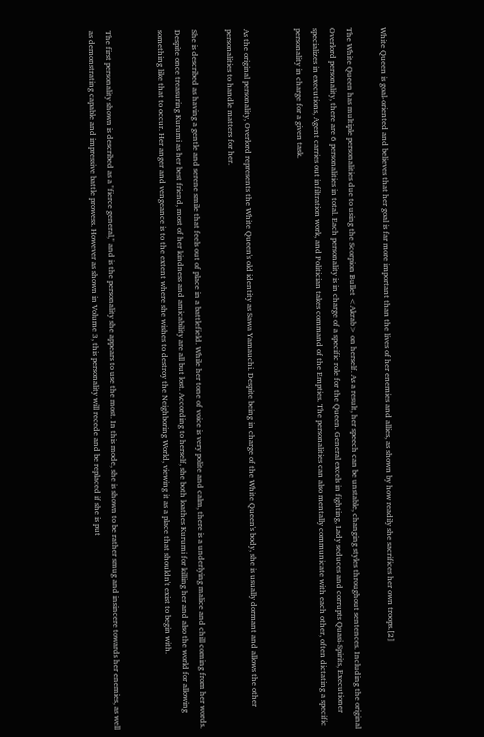White Queen is goal-oriented and believes that her goal is far more important than the lives of her enemies and allies, as shown by how readily she sacrifices her own troops.[2]

The White Queen has multiple personalities due to using the Scorpion Bullet <Akrab> on herself. As a result, her speech can be unstable, changing styles throughout sentences. Including the original Overlord personality, there are 6 personalities in total. Each personality is in charge of a specific role for the Queen. General excels in fighting, Lady seduces and corrupts Quasi-Spirits, Executioner specializes in executions, Agent carries out infiltration work, and Politician takes command of the Empties. The personalities can also mentally communicate with each other, often dictating a specific personality in charge for a given task.


As the original personality, Overlord represents the White Queen's old identity as Sawa Yamauchi. Despite being in charge of the White Queen's body, she is usually dormant and allows the other personalities to handle matters for her.

She is described as having a gentle and serene smile that feels out of place in a battlefield. While her tone of voice is very polite and calm, there is a underlying malice and chill coming from her words. Despite once treasuring Kurumi as her best friend, most of her kindness and amicability are all but lost. According to herself, she both loathes Kurumi for killing her and also the world for allowing something like that to occur. Her anger and vengeance is to the extent where she wishes to destroy the Neighboring World, viewing it as a place that shouldn't exist to begin with.


The first personality shown is described as a "fierce general," and is the personality she appears to use the most. In this mode, she is shown to be rather smug and insincere towards her enemies, as well as demonstrating capable and impressive battle prowess. However as shown in Volume 3, this personality will recede and be replaced if she is put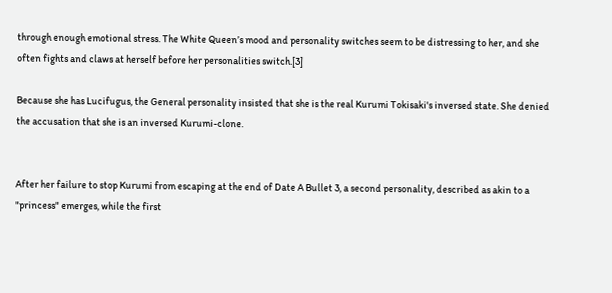through enough emotional stress. The White Queen’s mood and personality switches seem to be distressing to her, and she often fights and claws at herself before her personalities switch.[3]

Because she has Lucifugus, the General personality insisted that she is the real Kurumi Tokisaki's inversed state. She denied the accusation that she is an inversed Kurumi-clone.


After her failure to stop Kurumi from escaping at the end of Date A Bullet 3, a second personality, described as akin to a "princess" emerges, while the first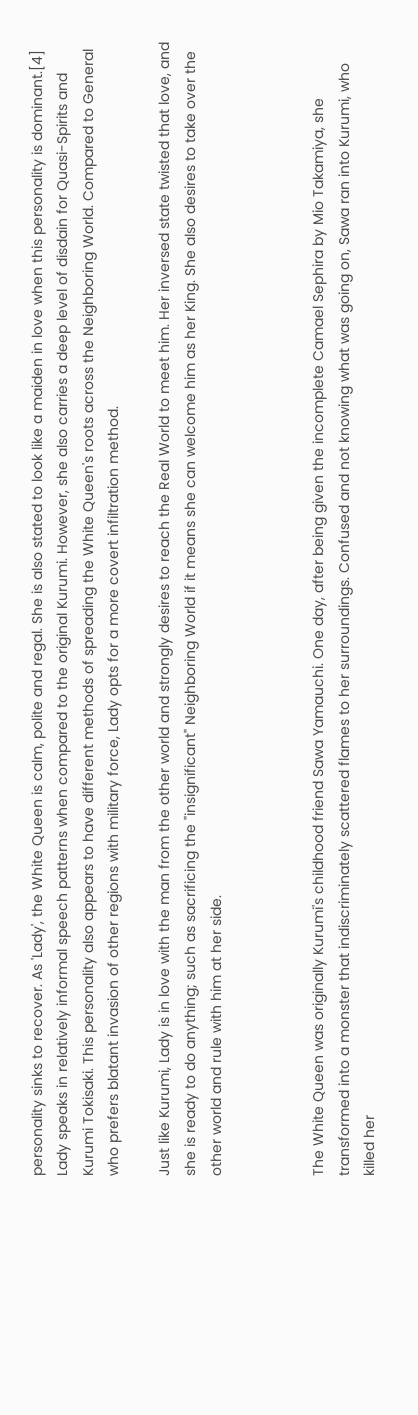personality sinks to recover. As 'Lady', the White Queen is calm, polite and regal. She is also stated to look like a maiden in love when this personality is dominant.[4] Lady speaks in relatively informal speech patterns when compared to the original Kurumi. However, she also carries a deep level of disdain for Quasi-Spirits and Kurumi Tokisaki. This personality also appears to have different methods of spreading the White Queen's roots across the Neighboring World. Compared to General who prefers blatant invasion of other regions with military force, Lady opts for a more covert infiltration method.

Just like Kurumi, Lady is in love with the man from the other world and strongly desires to reach the Real World to meet him. Her inversed state twisted that love, and she is ready to do anything; such as sacrificing the "insignificant" Neighboring World if it means she can welcome him as her King. She also desires to take over the other world and rule with him at her side.



The White Queen was originally Kurumi's childhood friend Sawa Yamauchi. One day, after being given the incomplete Camael Sephira by Mio Takamiya, she transformed into a monster that indiscriminately scattered flames to her surroundings. Confused and not knowing what was going on, Sawa ran into Kurumi, who killed her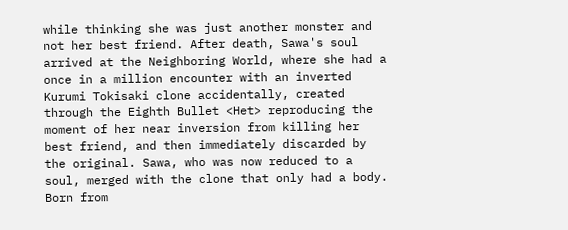while thinking she was just another monster and not her best friend. After death, Sawa's soul arrived at the Neighboring World, where she had a once in a million encounter with an inverted Kurumi Tokisaki clone accidentally, created through the Eighth Bullet <Het> reproducing the moment of her near inversion from killing her best friend, and then immediately discarded by the original. Sawa, who was now reduced to a soul, merged with the clone that only had a body. Born from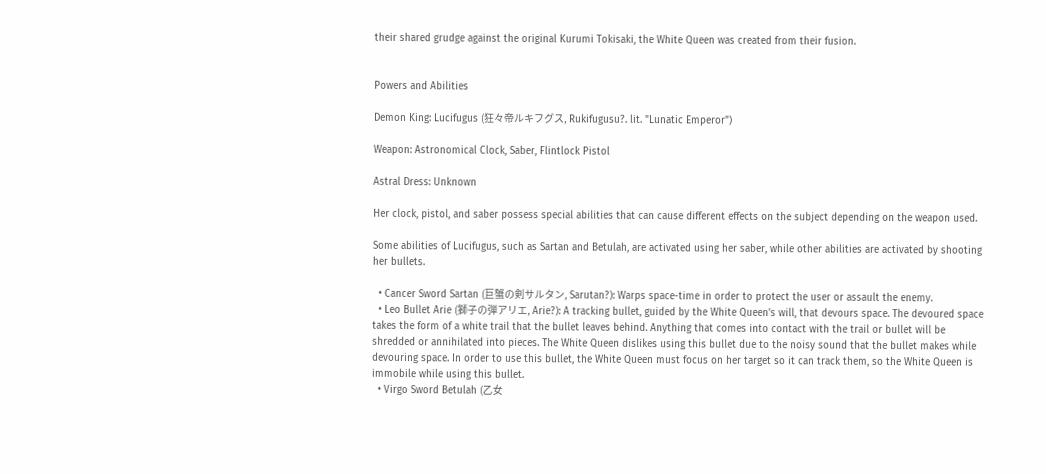their shared grudge against the original Kurumi Tokisaki, the White Queen was created from their fusion.


Powers and Abilities

Demon King: Lucifugus (狂々帝ルキフグス, Rukifugusu?. lit. "Lunatic Emperor")

Weapon: Astronomical Clock, Saber, Flintlock Pistol

Astral Dress: Unknown

Her clock, pistol, and saber possess special abilities that can cause different effects on the subject depending on the weapon used.

Some abilities of Lucifugus, such as Sartan and Betulah, are activated using her saber, while other abilities are activated by shooting her bullets.

  • Cancer Sword Sartan (巨蟹の剣サルタン, Sarutan?): Warps space-time in order to protect the user or assault the enemy.
  • Leo Bullet Arie (獅子の弾アリエ, Arie?): A tracking bullet, guided by the White Queen's will, that devours space. The devoured space takes the form of a white trail that the bullet leaves behind. Anything that comes into contact with the trail or bullet will be shredded or annihilated into pieces. The White Queen dislikes using this bullet due to the noisy sound that the bullet makes while devouring space. In order to use this bullet, the White Queen must focus on her target so it can track them, so the White Queen is immobile while using this bullet.
  • Virgo Sword Betulah (乙女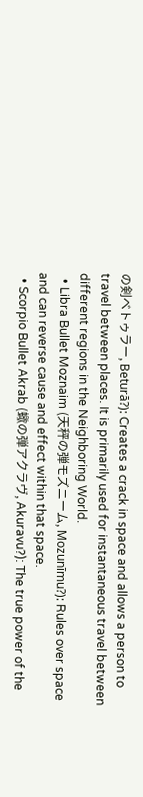の剣ベトゥラー, Beturā?): Creates a crack in space and allows a person to travel between places. It is primarily used for instantaneous travel between different regions in the Neighboring World.
  • Libra Bullet Moznaim (天秤の弾モズニーム, Mozunīmu?): Rules over space and can reverse cause and effect within that space.
  • Scorpio Bullet Akrab (蠍の弾アクラヴ, Akuravu?): The true power of the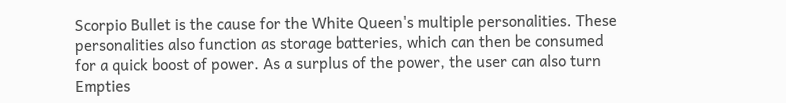Scorpio Bullet is the cause for the White Queen's multiple personalities. These personalities also function as storage batteries, which can then be consumed for a quick boost of power. As a surplus of the power, the user can also turn Empties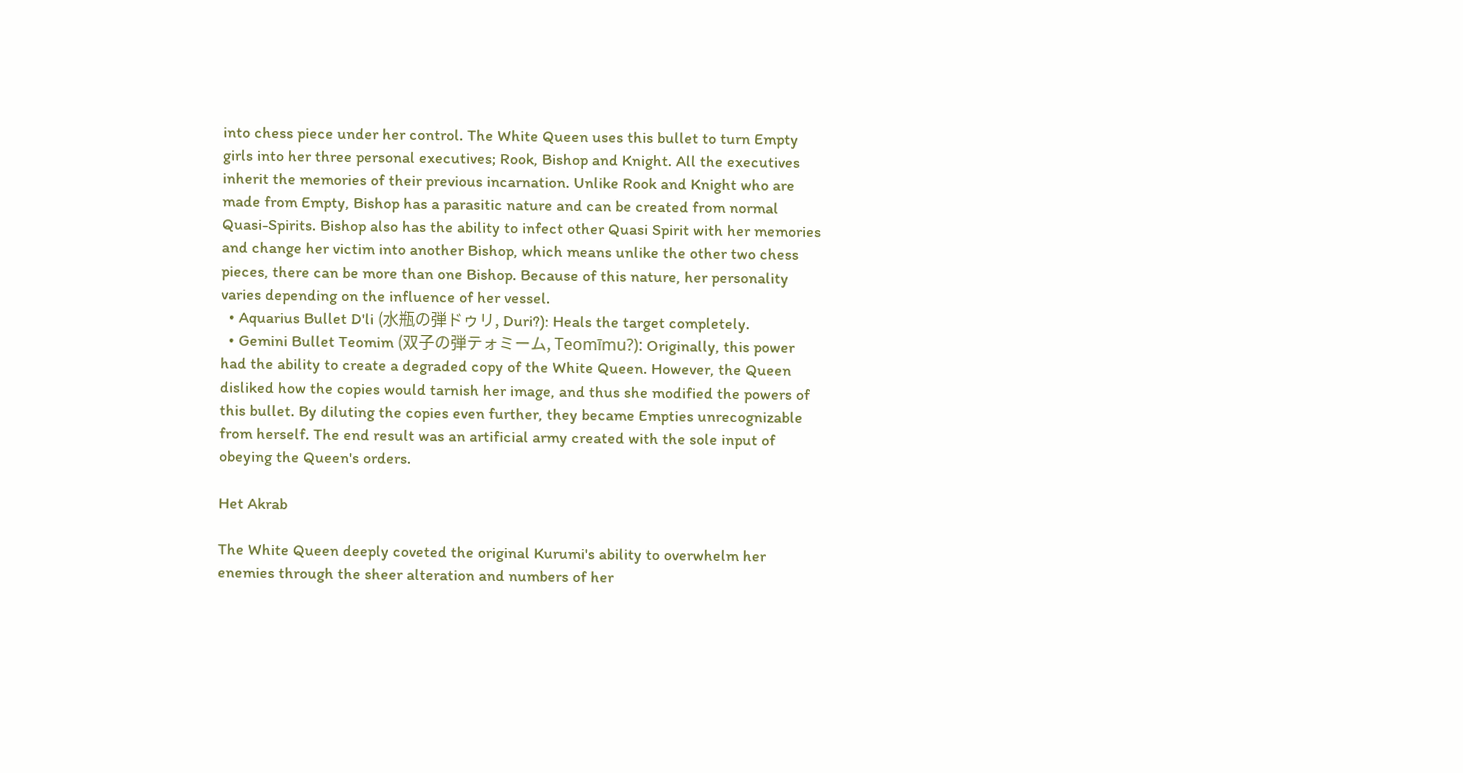into chess piece under her control. The White Queen uses this bullet to turn Empty girls into her three personal executives; Rook, Bishop and Knight. All the executives inherit the memories of their previous incarnation. Unlike Rook and Knight who are made from Empty, Bishop has a parasitic nature and can be created from normal Quasi-Spirits. Bishop also has the ability to infect other Quasi Spirit with her memories and change her victim into another Bishop, which means unlike the other two chess pieces, there can be more than one Bishop. Because of this nature, her personality varies depending on the influence of her vessel.
  • Aquarius Bullet D'li (水瓶の弾ドゥリ, Duri?): Heals the target completely.
  • Gemini Bullet Teomim (双子の弾テォミーム, Teomīmu?): Originally, this power had the ability to create a degraded copy of the White Queen. However, the Queen disliked how the copies would tarnish her image, and thus she modified the powers of this bullet. By diluting the copies even further, they became Empties unrecognizable from herself. The end result was an artificial army created with the sole input of obeying the Queen's orders.

Het Akrab

The White Queen deeply coveted the original Kurumi's ability to overwhelm her enemies through the sheer alteration and numbers of her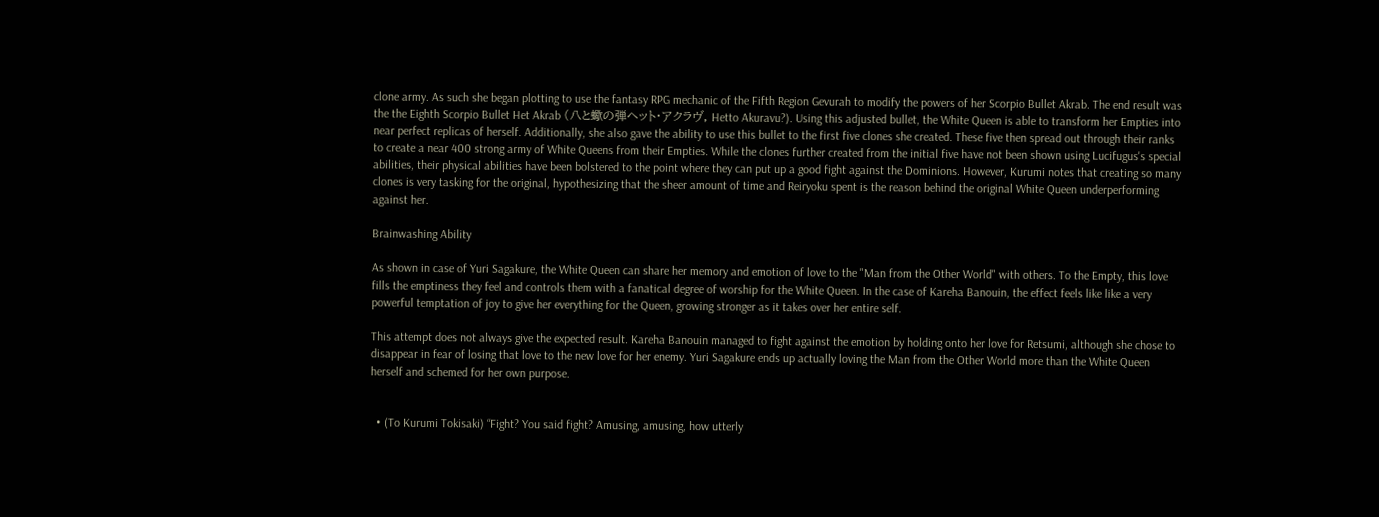clone army. As such she began plotting to use the fantasy RPG mechanic of the Fifth Region Gevurah to modify the powers of her Scorpio Bullet Akrab. The end result was the the Eighth Scorpio Bullet Het Akrab (八と蠍の弾ヘット・アクラヴ, Hetto Akuravu?). Using this adjusted bullet, the White Queen is able to transform her Empties into near perfect replicas of herself. Additionally, she also gave the ability to use this bullet to the first five clones she created. These five then spread out through their ranks to create a near 400 strong army of White Queens from their Empties. While the clones further created from the initial five have not been shown using Lucifugus's special abilities, their physical abilities have been bolstered to the point where they can put up a good fight against the Dominions. However, Kurumi notes that creating so many clones is very tasking for the original, hypothesizing that the sheer amount of time and Reiryoku spent is the reason behind the original White Queen underperforming against her.

Brainwashing Ability

As shown in case of Yuri Sagakure, the White Queen can share her memory and emotion of love to the "Man from the Other World" with others. To the Empty, this love fills the emptiness they feel and controls them with a fanatical degree of worship for the White Queen. In the case of Kareha Banouin, the effect feels like like a very powerful temptation of joy to give her everything for the Queen, growing stronger as it takes over her entire self.

This attempt does not always give the expected result. Kareha Banouin managed to fight against the emotion by holding onto her love for Retsumi, although she chose to disappear in fear of losing that love to the new love for her enemy. Yuri Sagakure ends up actually loving the Man from the Other World more than the White Queen herself and schemed for her own purpose.


  • (To Kurumi Tokisaki) “Fight? You said fight? Amusing, amusing, how utterly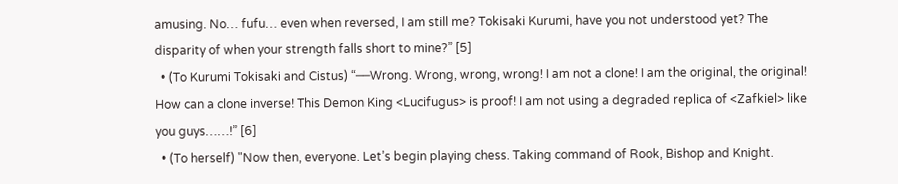amusing. No… fufu… even when reversed, I am still me? Tokisaki Kurumi, have you not understood yet? The disparity of when your strength falls short to mine?” [5]
  • (To Kurumi Tokisaki and Cistus) “──Wrong. Wrong, wrong, wrong! I am not a clone! I am the original, the original! How can a clone inverse! This Demon King <Lucifugus> is proof! I am not using a degraded replica of <Zafkiel> like you guys……!” [6]
  • (To herself) "Now then, everyone. Let’s begin playing chess. Taking command of Rook, Bishop and Knight.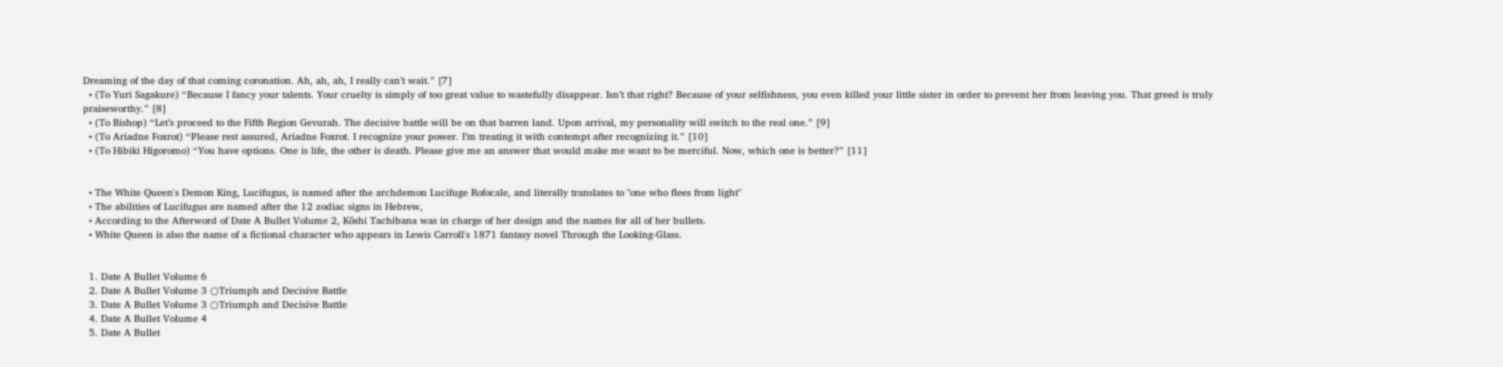Dreaming of the day of that coming coronation. Ah, ah, ah, I really can’t wait.” [7]
  • (To Yuri Sagakure) “Because I fancy your talents. Your cruelty is simply of too great value to wastefully disappear. Isn’t that right? Because of your selfishness, you even killed your little sister in order to prevent her from leaving you. That greed is truly praiseworthy.” [8]
  • (To Bishop) “Let’s proceed to the Fifth Region Gevurah. The decisive battle will be on that barren land. Upon arrival, my personality will switch to the real one.” [9]
  • (To Ariadne Foxrot) “Please rest assured, Ariadne Foxrot. I recognize your power. I’m treating it with contempt after recognizing it.” [10]
  • (To Hibiki Higoromo) “You have options. One is life, the other is death. Please give me an answer that would make me want to be merciful. Now, which one is better?” [11]


  • The White Queen's Demon King, Lucifugus, is named after the archdemon Lucifuge Rofocale, and literally translates to "one who flees from light"
  • The abilities of Lucifugus are named after the 12 zodiac signs in Hebrew,
  • According to the Afterword of Date A Bullet Volume 2, Kōshi Tachibana was in charge of her design and the names for all of her bullets.
  • White Queen is also the name of a fictional character who appears in Lewis Carroll's 1871 fantasy novel Through the Looking-Glass.


  1. Date A Bullet Volume 6
  2. Date A Bullet Volume 3 ○Triumph and Decisive Battle
  3. Date A Bullet Volume 3 ○Triumph and Decisive Battle
  4. Date A Bullet Volume 4
  5. Date A Bullet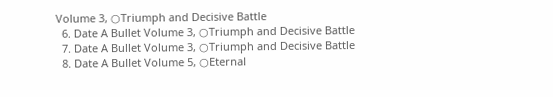Volume 3, ○Triumph and Decisive Battle
  6. Date A Bullet Volume 3, ○Triumph and Decisive Battle
  7. Date A Bullet Volume 3, ○Triumph and Decisive Battle
  8. Date A Bullet Volume 5, ○Eternal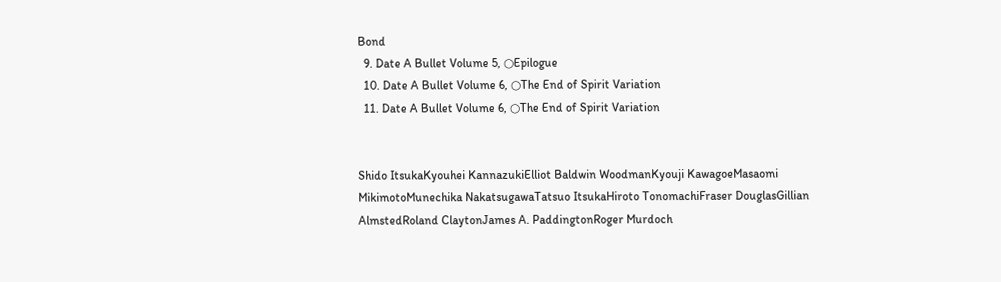Bond
  9. Date A Bullet Volume 5, ○Epilogue
  10. Date A Bullet Volume 6, ○The End of Spirit Variation
  11. Date A Bullet Volume 6, ○The End of Spirit Variation


Shido ItsukaKyouhei KannazukiElliot Baldwin WoodmanKyouji KawagoeMasaomi MikimotoMunechika NakatsugawaTatsuo ItsukaHiroto TonomachiFraser DouglasGillian AlmstedRoland ClaytonJames A. PaddingtonRoger Murdoch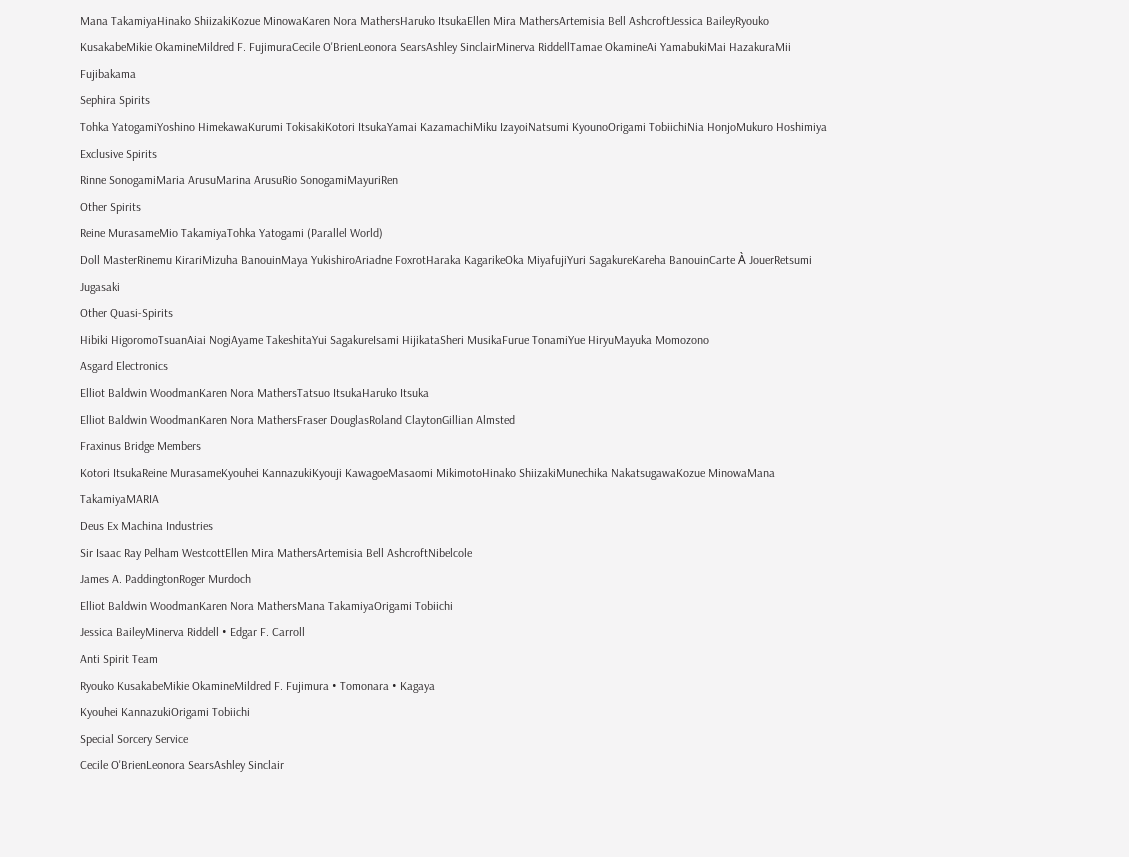Mana TakamiyaHinako ShiizakiKozue MinowaKaren Nora MathersHaruko ItsukaEllen Mira MathersArtemisia Bell AshcroftJessica BaileyRyouko KusakabeMikie OkamineMildred F. FujimuraCecile O'BrienLeonora SearsAshley SinclairMinerva RiddellTamae OkamineAi YamabukiMai HazakuraMii Fujibakama
Sephira Spirits
Tohka YatogamiYoshino HimekawaKurumi TokisakiKotori ItsukaYamai KazamachiMiku IzayoiNatsumi KyounoOrigami TobiichiNia HonjoMukuro Hoshimiya
Exclusive Spirits
Rinne SonogamiMaria ArusuMarina ArusuRio SonogamiMayuriRen
Other Spirits
Reine MurasameMio TakamiyaTohka Yatogami (Parallel World)
Doll MasterRinemu KirariMizuha BanouinMaya YukishiroAriadne FoxrotHaraka KagarikeOka MiyafujiYuri SagakureKareha BanouinCarte À JouerRetsumi Jugasaki
Other Quasi-Spirits
Hibiki HigoromoTsuanAiai NogiAyame TakeshitaYui SagakureIsami HijikataSheri MusikaFurue TonamiYue HiryuMayuka Momozono
Asgard Electronics
Elliot Baldwin WoodmanKaren Nora MathersTatsuo ItsukaHaruko Itsuka
Elliot Baldwin WoodmanKaren Nora MathersFraser DouglasRoland ClaytonGillian Almsted
Fraxinus Bridge Members
Kotori ItsukaReine MurasameKyouhei KannazukiKyouji KawagoeMasaomi MikimotoHinako ShiizakiMunechika NakatsugawaKozue MinowaMana TakamiyaMARIA
Deus Ex Machina Industries
Sir Isaac Ray Pelham WestcottEllen Mira MathersArtemisia Bell AshcroftNibelcole
James A. PaddingtonRoger Murdoch
Elliot Baldwin WoodmanKaren Nora MathersMana TakamiyaOrigami Tobiichi
Jessica BaileyMinerva Riddell • Edgar F. Carroll
Anti Spirit Team
Ryouko KusakabeMikie OkamineMildred F. Fujimura • Tomonara • Kagaya
Kyouhei KannazukiOrigami Tobiichi
Special Sorcery Service
Cecile O'BrienLeonora SearsAshley Sinclair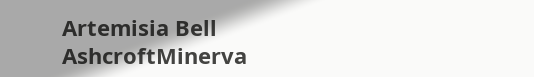Artemisia Bell AshcroftMinerva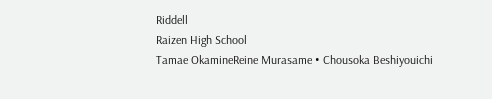Riddell
Raizen High School
Tamae OkamineReine Murasame • Chousoka Beshiyouichi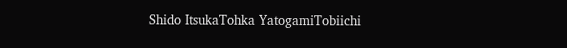Shido ItsukaTohka YatogamiTobiichi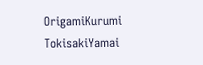OrigamiKurumi TokisakiYamai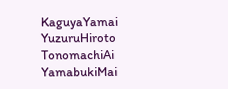KaguyaYamai YuzuruHiroto TonomachiAi YamabukiMai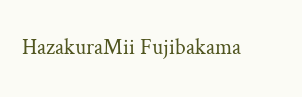HazakuraMii Fujibakama